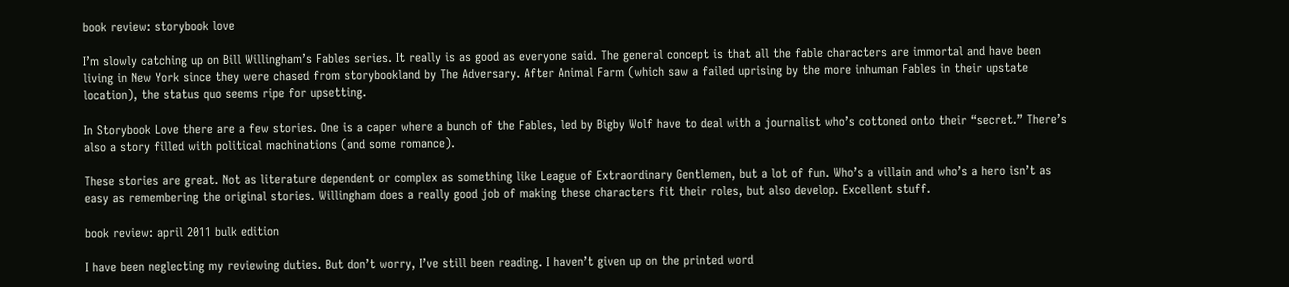book review: storybook love

I’m slowly catching up on Bill Willingham’s Fables series. It really is as good as everyone said. The general concept is that all the fable characters are immortal and have been living in New York since they were chased from storybookland by The Adversary. After Animal Farm (which saw a failed uprising by the more inhuman Fables in their upstate location), the status quo seems ripe for upsetting.

In Storybook Love there are a few stories. One is a caper where a bunch of the Fables, led by Bigby Wolf have to deal with a journalist who’s cottoned onto their “secret.” There’s also a story filled with political machinations (and some romance).

These stories are great. Not as literature dependent or complex as something like League of Extraordinary Gentlemen, but a lot of fun. Who’s a villain and who’s a hero isn’t as easy as remembering the original stories. Willingham does a really good job of making these characters fit their roles, but also develop. Excellent stuff.

book review: april 2011 bulk edition

I have been neglecting my reviewing duties. But don’t worry, I’ve still been reading. I haven’t given up on the printed word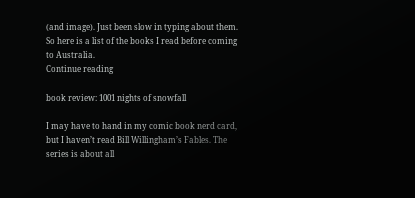(and image). Just been slow in typing about them. So here is a list of the books I read before coming to Australia.
Continue reading

book review: 1001 nights of snowfall

I may have to hand in my comic book nerd card, but I haven’t read Bill Willingham’s Fables. The series is about all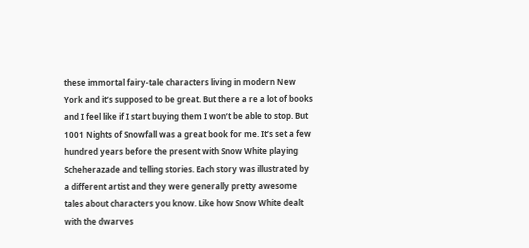these immortal fairy-tale characters living in modern New York and it’s supposed to be great. But there a re a lot of books and I feel like if I start buying them I won’t be able to stop. But 1001 Nights of Snowfall was a great book for me. It’s set a few hundred years before the present with Snow White playing Scheherazade and telling stories. Each story was illustrated by a different artist and they were generally pretty awesome tales about characters you know. Like how Snow White dealt with the dwarves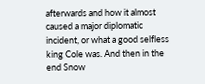afterwards and how it almost caused a major diplomatic incident, or what a good selfless king Cole was. And then in the end Snow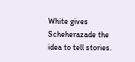White gives Scheherazade the idea to tell stories.